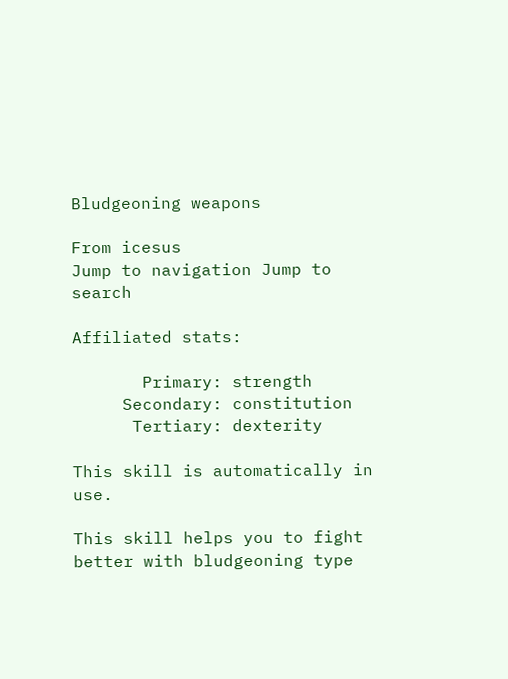Bludgeoning weapons

From icesus
Jump to navigation Jump to search

Affiliated stats:

       Primary: strength
     Secondary: constitution
      Tertiary: dexterity

This skill is automatically in use.

This skill helps you to fight better with bludgeoning type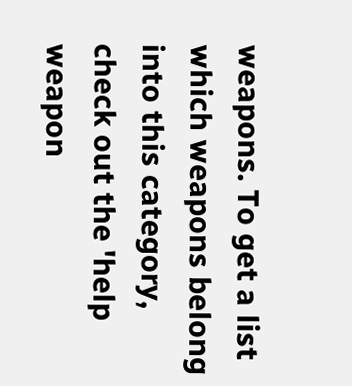weapons. To get a list which weapons belong into this category, check out the 'help weapon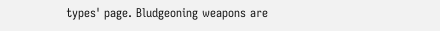types' page. Bludgeoning weapons are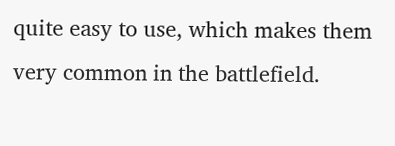quite easy to use, which makes them very common in the battlefield.